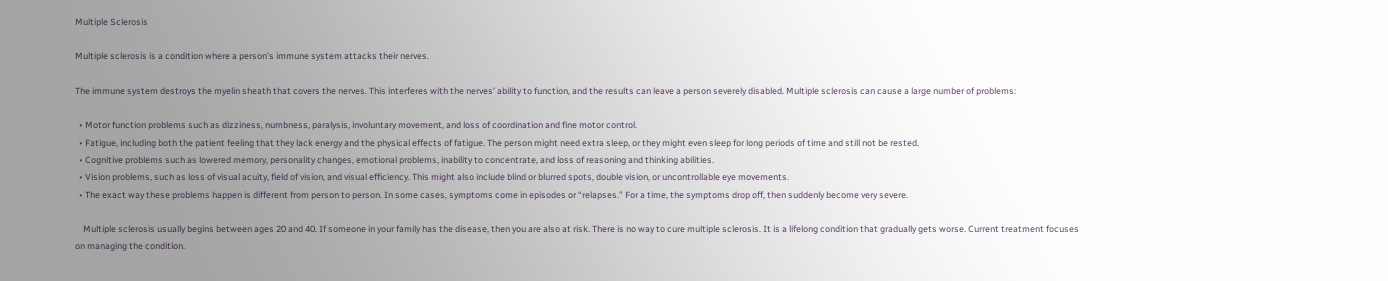Multiple Sclerosis

Multiple sclerosis is a condition where a person’s immune system attacks their nerves.

The immune system destroys the myelin sheath that covers the nerves. This interferes with the nerves’ ability to function, and the results can leave a person severely disabled. Multiple sclerosis can cause a large number of problems:

  • Motor function problems such as dizziness, numbness, paralysis, involuntary movement, and loss of coordination and fine motor control.
  • Fatigue, including both the patient feeling that they lack energy and the physical effects of fatigue. The person might need extra sleep, or they might even sleep for long periods of time and still not be rested.
  • Cognitive problems such as lowered memory, personality changes, emotional problems, inability to concentrate, and loss of reasoning and thinking abilities.
  • Vision problems, such as loss of visual acuity, field of vision, and visual efficiency. This might also include blind or blurred spots, double vision, or uncontrollable eye movements.
  • The exact way these problems happen is different from person to person. In some cases, symptoms come in episodes or “relapses.” For a time, the symptoms drop off, then suddenly become very severe.

    Multiple sclerosis usually begins between ages 20 and 40. If someone in your family has the disease, then you are also at risk. There is no way to cure multiple sclerosis. It is a lifelong condition that gradually gets worse. Current treatment focuses on managing the condition.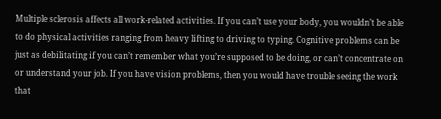Multiple sclerosis affects all work-related activities. If you can’t use your body, you wouldn’t be able to do physical activities ranging from heavy lifting to driving to typing. Cognitive problems can be just as debilitating if you can’t remember what you’re supposed to be doing, or can’t concentrate on or understand your job. If you have vision problems, then you would have trouble seeing the work that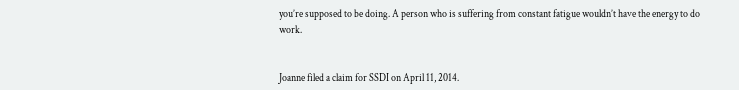you’re supposed to be doing. A person who is suffering from constant fatigue wouldn’t have the energy to do work.


Joanne filed a claim for SSDI on April 11, 2014.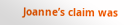Joanne’s claim was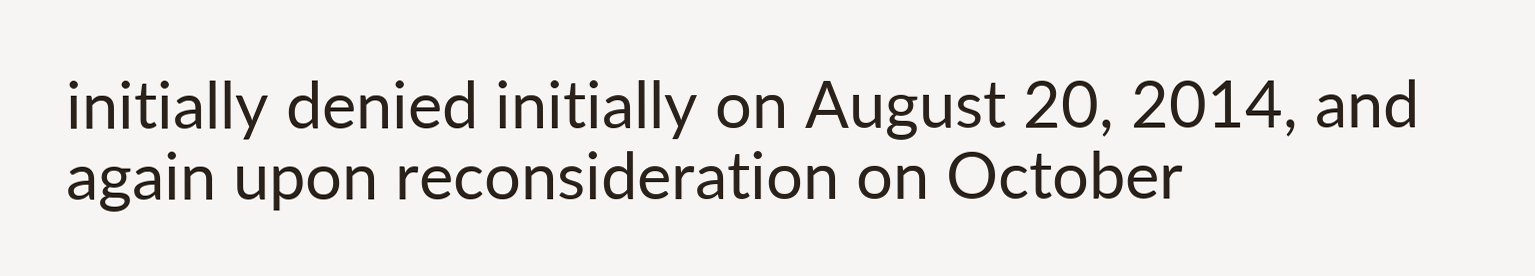initially denied initially on August 20, 2014, and again upon reconsideration on October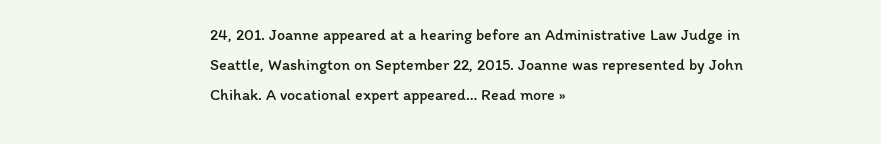24, 201. Joanne appeared at a hearing before an Administrative Law Judge in Seattle, Washington on September 22, 2015. Joanne was represented by John Chihak. A vocational expert appeared… Read more »